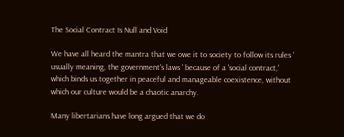The Social Contract Is Null and Void

We have all heard the mantra that we owe it to society to follow its rules ' usually meaning, the government's laws ' because of a 'social contract,' which binds us together in peaceful and manageable coexistence, without which our culture would be a chaotic anarchy.

Many libertarians have long argued that we do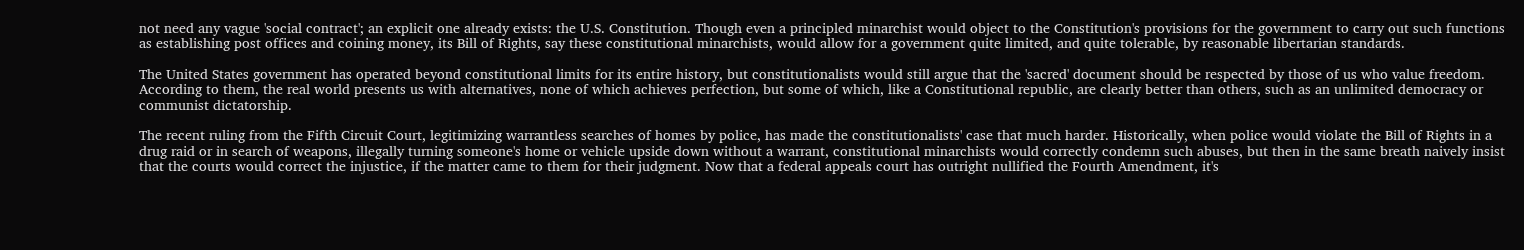not need any vague 'social contract'; an explicit one already exists: the U.S. Constitution. Though even a principled minarchist would object to the Constitution's provisions for the government to carry out such functions as establishing post offices and coining money, its Bill of Rights, say these constitutional minarchists, would allow for a government quite limited, and quite tolerable, by reasonable libertarian standards.

The United States government has operated beyond constitutional limits for its entire history, but constitutionalists would still argue that the 'sacred' document should be respected by those of us who value freedom. According to them, the real world presents us with alternatives, none of which achieves perfection, but some of which, like a Constitutional republic, are clearly better than others, such as an unlimited democracy or communist dictatorship.

The recent ruling from the Fifth Circuit Court, legitimizing warrantless searches of homes by police, has made the constitutionalists' case that much harder. Historically, when police would violate the Bill of Rights in a drug raid or in search of weapons, illegally turning someone's home or vehicle upside down without a warrant, constitutional minarchists would correctly condemn such abuses, but then in the same breath naively insist that the courts would correct the injustice, if the matter came to them for their judgment. Now that a federal appeals court has outright nullified the Fourth Amendment, it's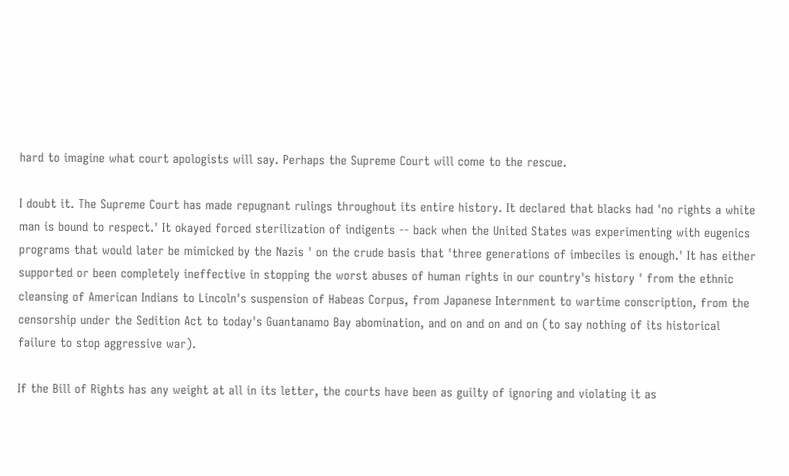hard to imagine what court apologists will say. Perhaps the Supreme Court will come to the rescue.

I doubt it. The Supreme Court has made repugnant rulings throughout its entire history. It declared that blacks had 'no rights a white man is bound to respect.' It okayed forced sterilization of indigents -- back when the United States was experimenting with eugenics programs that would later be mimicked by the Nazis ' on the crude basis that 'three generations of imbeciles is enough.' It has either supported or been completely ineffective in stopping the worst abuses of human rights in our country's history ' from the ethnic cleansing of American Indians to Lincoln's suspension of Habeas Corpus, from Japanese Internment to wartime conscription, from the censorship under the Sedition Act to today's Guantanamo Bay abomination, and on and on and on (to say nothing of its historical failure to stop aggressive war).

If the Bill of Rights has any weight at all in its letter, the courts have been as guilty of ignoring and violating it as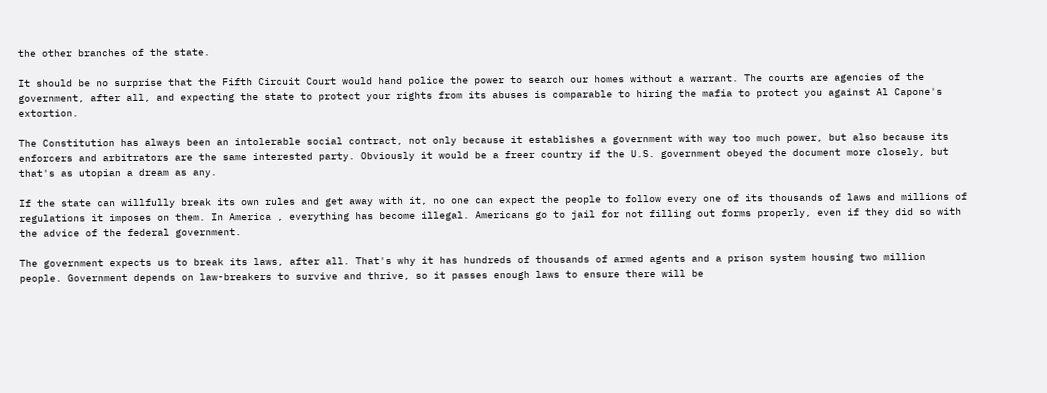the other branches of the state.

It should be no surprise that the Fifth Circuit Court would hand police the power to search our homes without a warrant. The courts are agencies of the government, after all, and expecting the state to protect your rights from its abuses is comparable to hiring the mafia to protect you against Al Capone's extortion.

The Constitution has always been an intolerable social contract, not only because it establishes a government with way too much power, but also because its enforcers and arbitrators are the same interested party. Obviously it would be a freer country if the U.S. government obeyed the document more closely, but that's as utopian a dream as any.

If the state can willfully break its own rules and get away with it, no one can expect the people to follow every one of its thousands of laws and millions of regulations it imposes on them. In America , everything has become illegal. Americans go to jail for not filling out forms properly, even if they did so with the advice of the federal government.

The government expects us to break its laws, after all. That's why it has hundreds of thousands of armed agents and a prison system housing two million people. Government depends on law-breakers to survive and thrive, so it passes enough laws to ensure there will be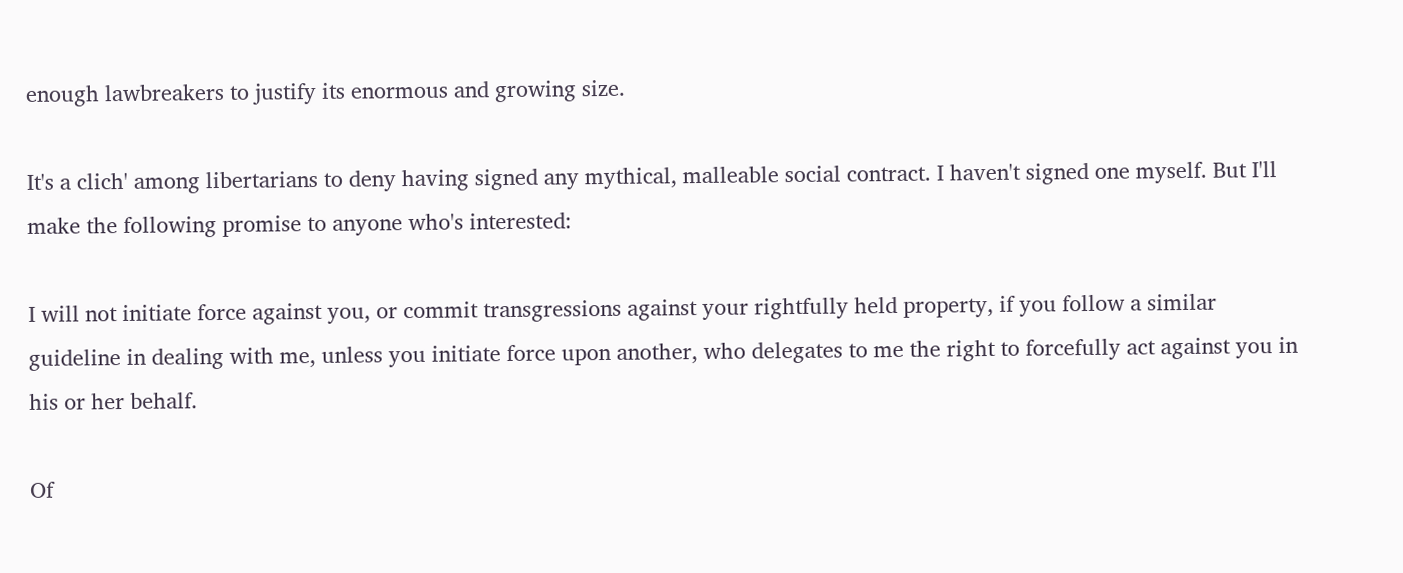enough lawbreakers to justify its enormous and growing size.

It's a clich' among libertarians to deny having signed any mythical, malleable social contract. I haven't signed one myself. But I'll make the following promise to anyone who's interested:

I will not initiate force against you, or commit transgressions against your rightfully held property, if you follow a similar guideline in dealing with me, unless you initiate force upon another, who delegates to me the right to forcefully act against you in his or her behalf.

Of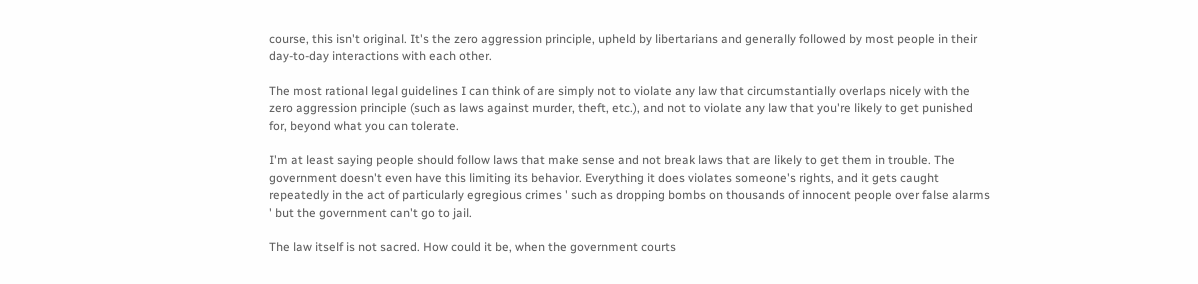course, this isn't original. It's the zero aggression principle, upheld by libertarians and generally followed by most people in their day-to-day interactions with each other.

The most rational legal guidelines I can think of are simply not to violate any law that circumstantially overlaps nicely with the zero aggression principle (such as laws against murder, theft, etc.), and not to violate any law that you're likely to get punished for, beyond what you can tolerate.

I'm at least saying people should follow laws that make sense and not break laws that are likely to get them in trouble. The government doesn't even have this limiting its behavior. Everything it does violates someone's rights, and it gets caught repeatedly in the act of particularly egregious crimes ' such as dropping bombs on thousands of innocent people over false alarms ' but the government can't go to jail.

The law itself is not sacred. How could it be, when the government courts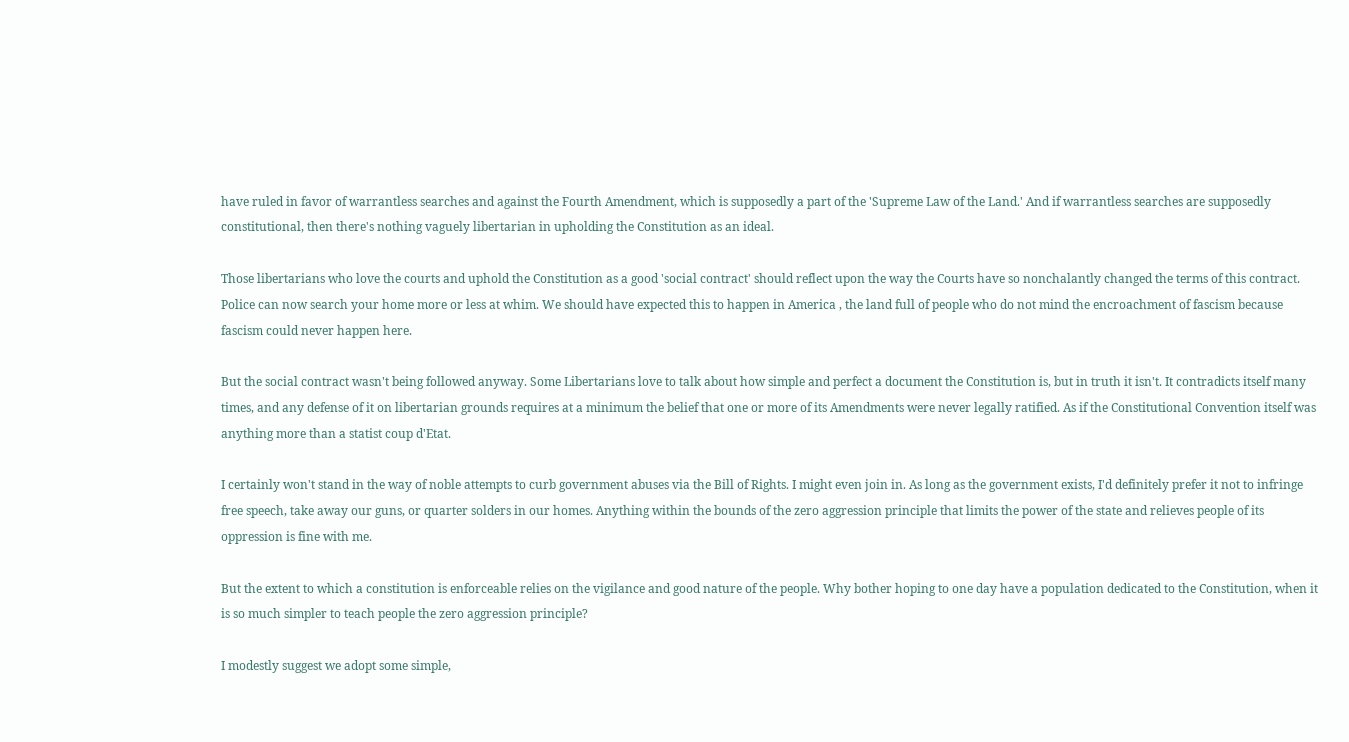have ruled in favor of warrantless searches and against the Fourth Amendment, which is supposedly a part of the 'Supreme Law of the Land.' And if warrantless searches are supposedly constitutional, then there's nothing vaguely libertarian in upholding the Constitution as an ideal.

Those libertarians who love the courts and uphold the Constitution as a good 'social contract' should reflect upon the way the Courts have so nonchalantly changed the terms of this contract. Police can now search your home more or less at whim. We should have expected this to happen in America , the land full of people who do not mind the encroachment of fascism because fascism could never happen here.

But the social contract wasn't being followed anyway. Some Libertarians love to talk about how simple and perfect a document the Constitution is, but in truth it isn't. It contradicts itself many times, and any defense of it on libertarian grounds requires at a minimum the belief that one or more of its Amendments were never legally ratified. As if the Constitutional Convention itself was anything more than a statist coup d'Etat.

I certainly won't stand in the way of noble attempts to curb government abuses via the Bill of Rights. I might even join in. As long as the government exists, I'd definitely prefer it not to infringe free speech, take away our guns, or quarter solders in our homes. Anything within the bounds of the zero aggression principle that limits the power of the state and relieves people of its oppression is fine with me.

But the extent to which a constitution is enforceable relies on the vigilance and good nature of the people. Why bother hoping to one day have a population dedicated to the Constitution, when it is so much simpler to teach people the zero aggression principle?

I modestly suggest we adopt some simple,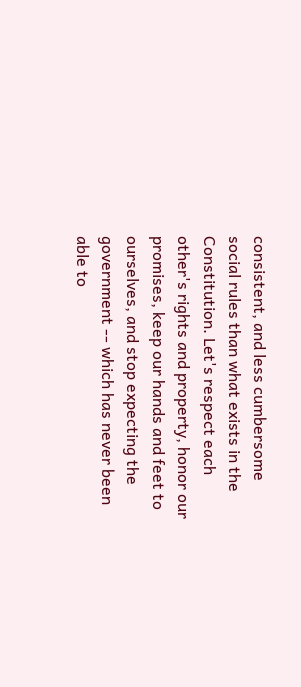consistent, and less cumbersome social rules than what exists in the Constitution. Let's respect each other's rights and property, honor our promises, keep our hands and feet to ourselves, and stop expecting the government -- which has never been able to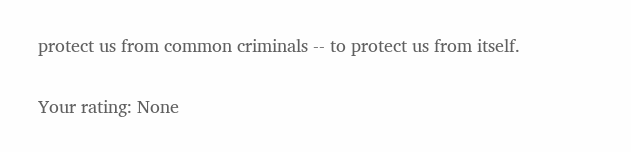protect us from common criminals -- to protect us from itself.

Your rating: None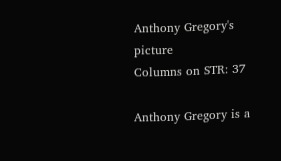Anthony Gregory's picture
Columns on STR: 37

Anthony Gregory is a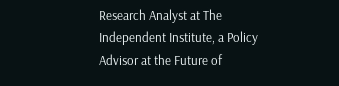Research Analyst at The Independent Institute, a Policy Advisor at the Future of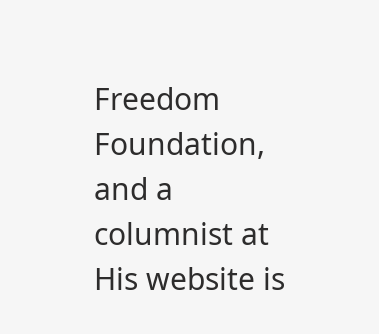Freedom Foundation, and a columnist at His website is